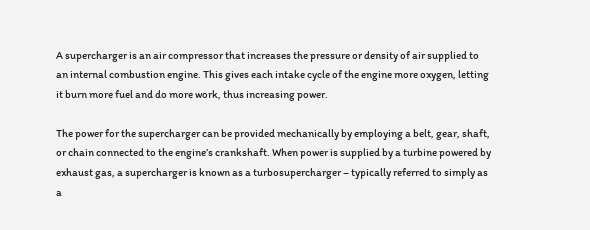A supercharger is an air compressor that increases the pressure or density of air supplied to an internal combustion engine. This gives each intake cycle of the engine more oxygen, letting it burn more fuel and do more work, thus increasing power.

The power for the supercharger can be provided mechanically by employing a belt, gear, shaft, or chain connected to the engine’s crankshaft. When power is supplied by a turbine powered by exhaust gas, a supercharger is known as a turbosupercharger – typically referred to simply as a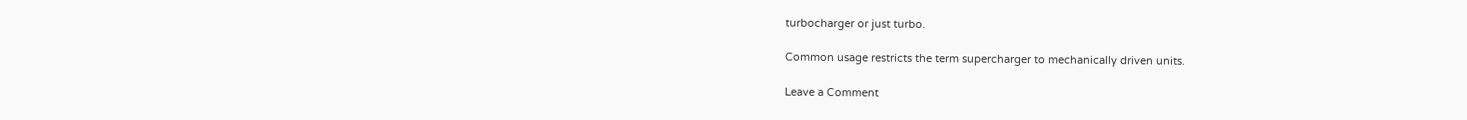turbocharger or just turbo.

Common usage restricts the term supercharger to mechanically driven units.

Leave a Comment